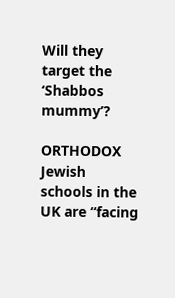Will they target the ‘Shabbos mummy’?

ORTHODOX Jewish schools in the UK are “facing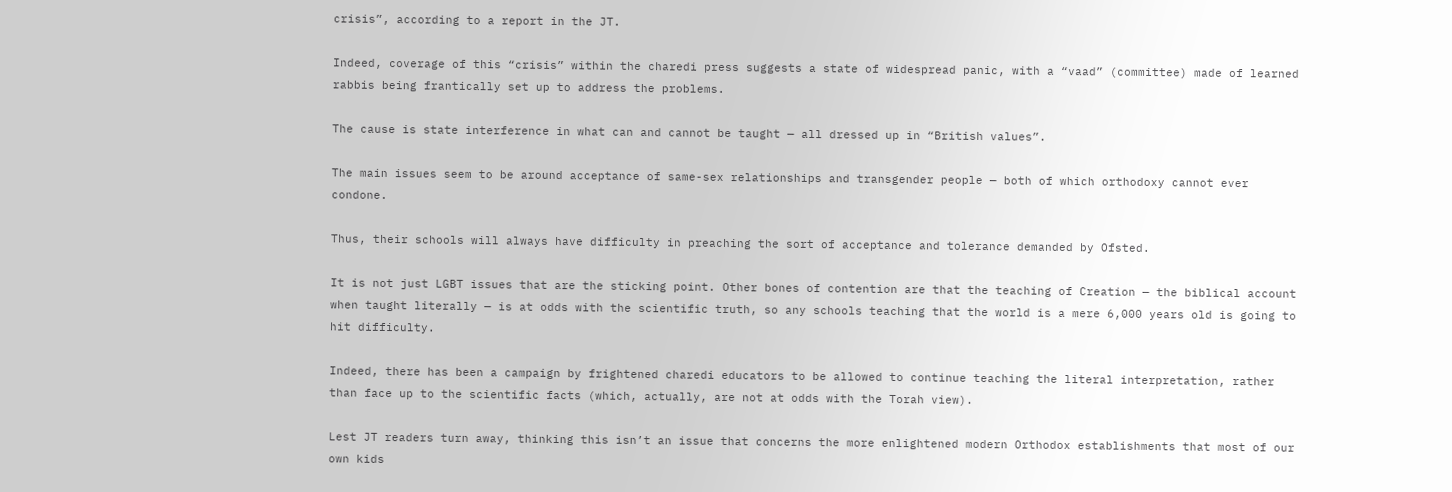crisis”, according to a report in the JT.

Indeed, coverage of this “crisis” within the charedi press suggests a state of widespread panic, with a “vaad” (committee) made of learned rabbis being frantically set up to address the problems.

The cause is state interference in what can and cannot be taught — all dressed up in “British values”.

The main issues seem to be around acceptance of same-sex relationships and transgender people — both of which orthodoxy cannot ever condone.

Thus, their schools will always have difficulty in preaching the sort of acceptance and tolerance demanded by Ofsted.

It is not just LGBT issues that are the sticking point. Other bones of contention are that the teaching of Creation — the biblical account when taught literally — is at odds with the scientific truth, so any schools teaching that the world is a mere 6,000 years old is going to hit difficulty.

Indeed, there has been a campaign by frightened charedi educators to be allowed to continue teaching the literal interpretation, rather than face up to the scientific facts (which, actually, are not at odds with the Torah view).

Lest JT readers turn away, thinking this isn’t an issue that concerns the more enlightened modern Orthodox establishments that most of our own kids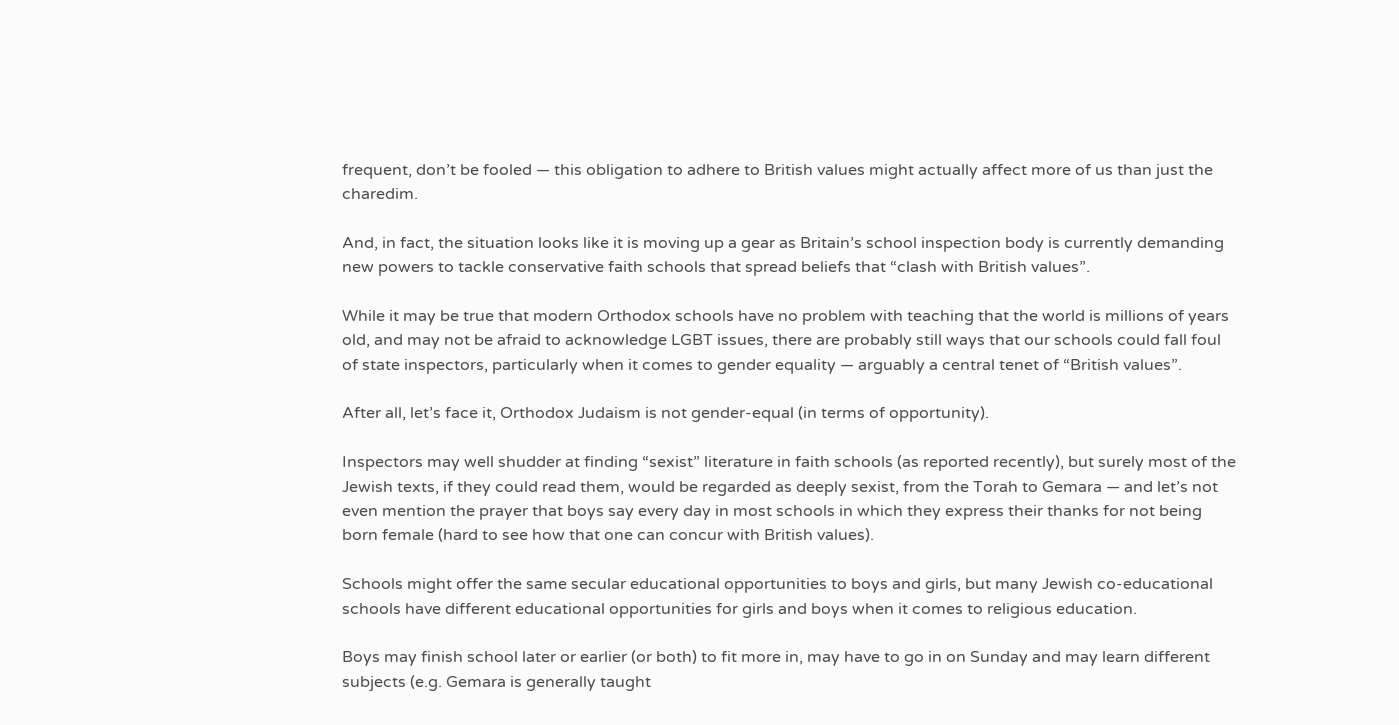frequent, don’t be fooled — this obligation to adhere to British values might actually affect more of us than just the charedim.

And, in fact, the situation looks like it is moving up a gear as Britain’s school inspection body is currently demanding new powers to tackle conservative faith schools that spread beliefs that “clash with British values”.

While it may be true that modern Orthodox schools have no problem with teaching that the world is millions of years old, and may not be afraid to acknowledge LGBT issues, there are probably still ways that our schools could fall foul of state inspectors, particularly when it comes to gender equality — arguably a central tenet of “British values”.

After all, let’s face it, Orthodox Judaism is not gender-equal (in terms of opportunity).

Inspectors may well shudder at finding “sexist” literature in faith schools (as reported recently), but surely most of the Jewish texts, if they could read them, would be regarded as deeply sexist, from the Torah to Gemara — and let’s not even mention the prayer that boys say every day in most schools in which they express their thanks for not being born female (hard to see how that one can concur with British values).

Schools might offer the same secular educational opportunities to boys and girls, but many Jewish co-educational schools have different educational opportunities for girls and boys when it comes to religious education.

Boys may finish school later or earlier (or both) to fit more in, may have to go in on Sunday and may learn different subjects (e.g. Gemara is generally taught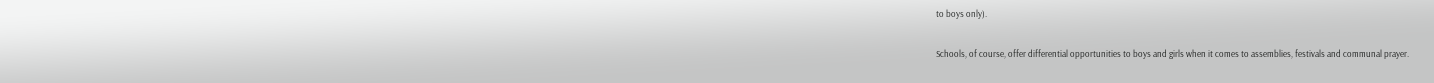to boys only).

Schools, of course, offer differential opportunities to boys and girls when it comes to assemblies, festivals and communal prayer.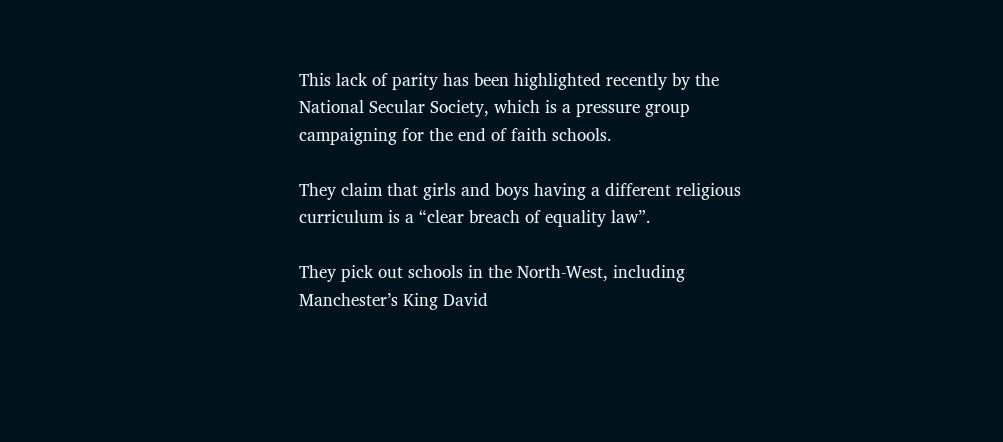This lack of parity has been highlighted recently by the National Secular Society, which is a pressure group campaigning for the end of faith schools.

They claim that girls and boys having a different religious curriculum is a “clear breach of equality law”.

They pick out schools in the North-West, including Manchester’s King David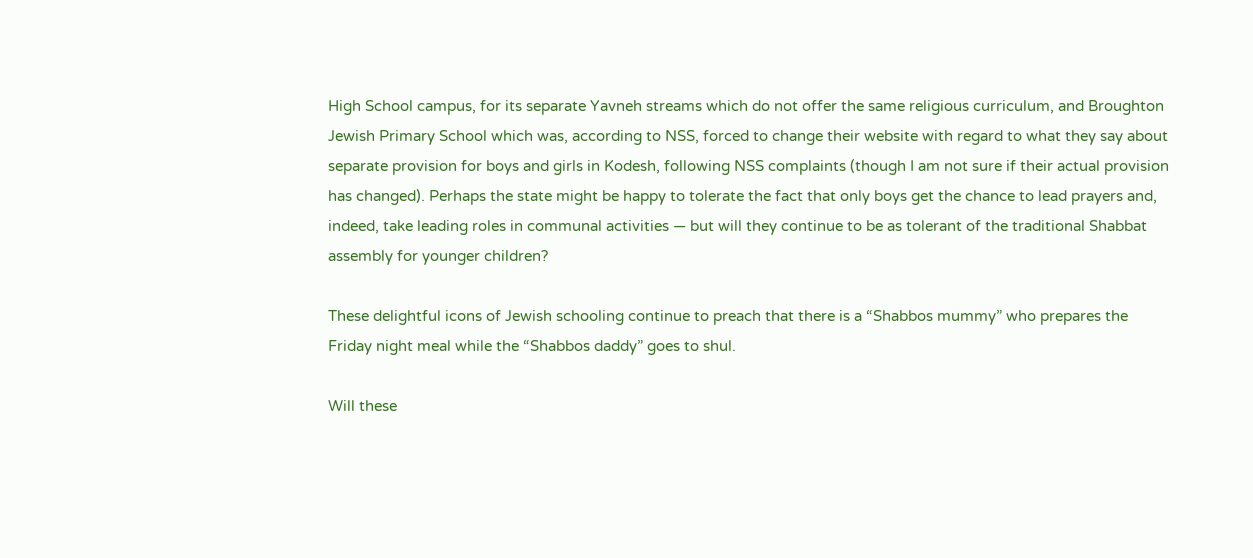High School campus, for its separate Yavneh streams which do not offer the same religious curriculum, and Broughton Jewish Primary School which was, according to NSS, forced to change their website with regard to what they say about separate provision for boys and girls in Kodesh, following NSS complaints (though I am not sure if their actual provision has changed). Perhaps the state might be happy to tolerate the fact that only boys get the chance to lead prayers and, indeed, take leading roles in communal activities — but will they continue to be as tolerant of the traditional Shabbat assembly for younger children?

These delightful icons of Jewish schooling continue to preach that there is a “Shabbos mummy” who prepares the Friday night meal while the “Shabbos daddy” goes to shul.

Will these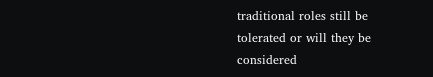traditional roles still be tolerated or will they be considered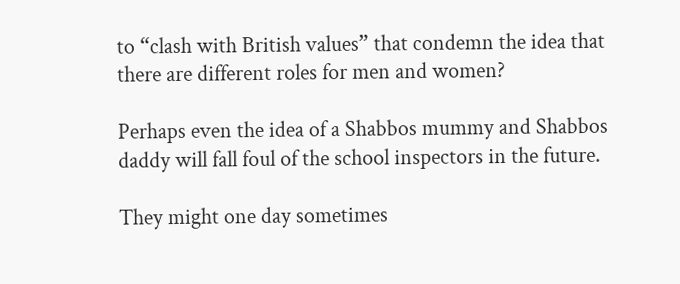to “clash with British values” that condemn the idea that there are different roles for men and women?

Perhaps even the idea of a Shabbos mummy and Shabbos daddy will fall foul of the school inspectors in the future.

They might one day sometimes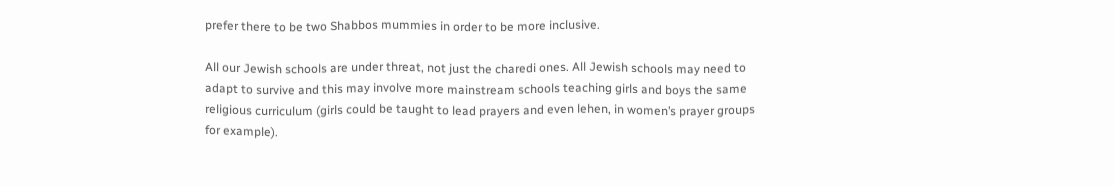prefer there to be two Shabbos mummies in order to be more inclusive.

All our Jewish schools are under threat, not just the charedi ones. All Jewish schools may need to adapt to survive and this may involve more mainstream schools teaching girls and boys the same religious curriculum (girls could be taught to lead prayers and even lehen, in women’s prayer groups for example).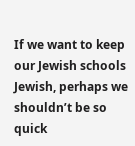If we want to keep our Jewish schools Jewish, perhaps we shouldn’t be so quick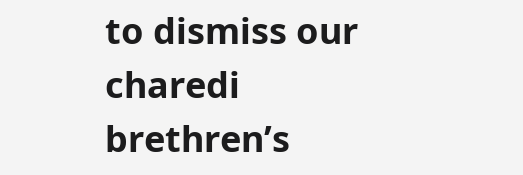to dismiss our charedi brethren’s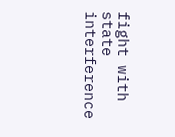fight with state interference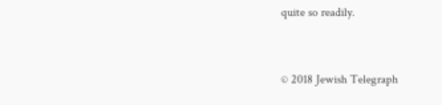quite so readily.


© 2018 Jewish Telegraph